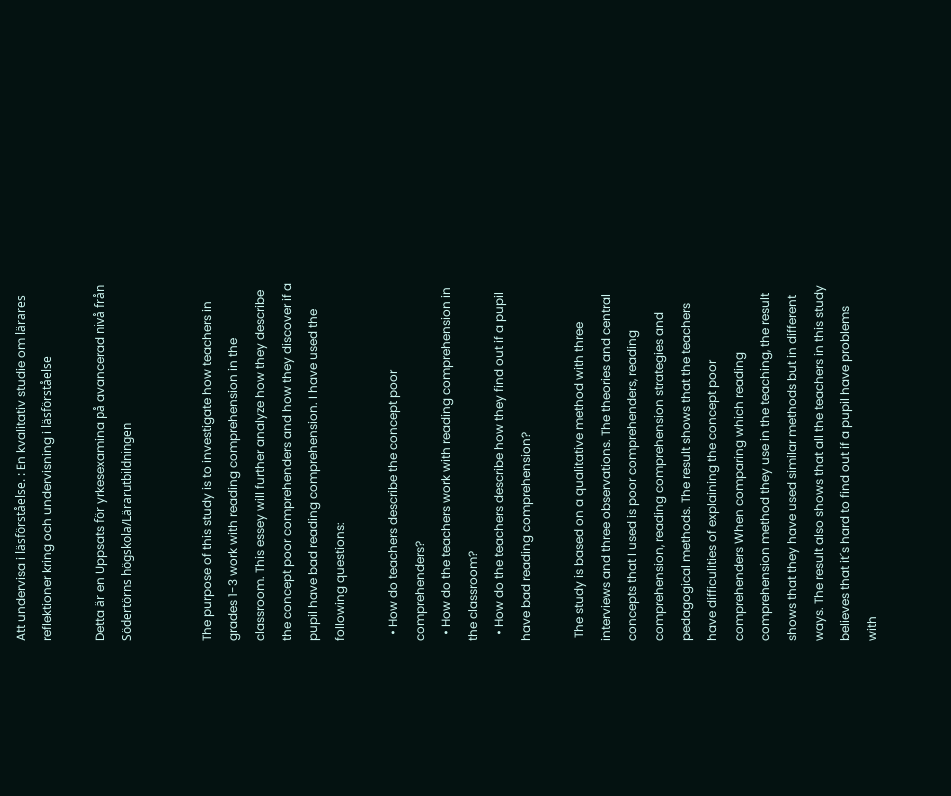Att undervisa i läsförståelse. : En kvalitativ studie om lärares reflektioner kring och undervisning i läsförståelse

Detta är en Uppsats för yrkesexamina på avancerad nivå från Södertörns högskola/Lärarutbildningen


The purpose of this study is to investigate how teachers in grades 1-3 work with reading comprehension in the classroom. This essey will further analyze how they describe the concept poor comprehenders and how they discover if a pupil have bad reading comprehension. I have used the following questions:

  • How do teachers describe the concept poor comprehenders?
  • How do the teachers work with reading comprehension in the classroom?
  • How do the teachers describe how they find out if a pupil have bad reading comprehension?

 The study is based on a qualitative method with three interviews and three observations. The theories and central concepts that I used is poor comprehenders, reading comprehension, reading comprehension strategies and pedagogical methods. The result shows that the teachers have difficulities of explaining the concept poor comprehenders When comparing which reading comprehension method they use in the teaching, the result shows that they have used similar methods but in different ways. The result also shows that all the teachers in this study believes that it´s hard to find out if a pupil have problems with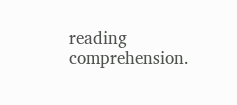reading comprehension.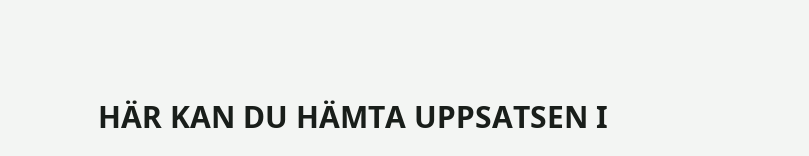HÄR KAN DU HÄMTA UPPSATSEN I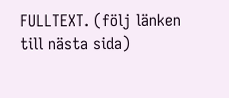FULLTEXT. (följ länken till nästa sida)